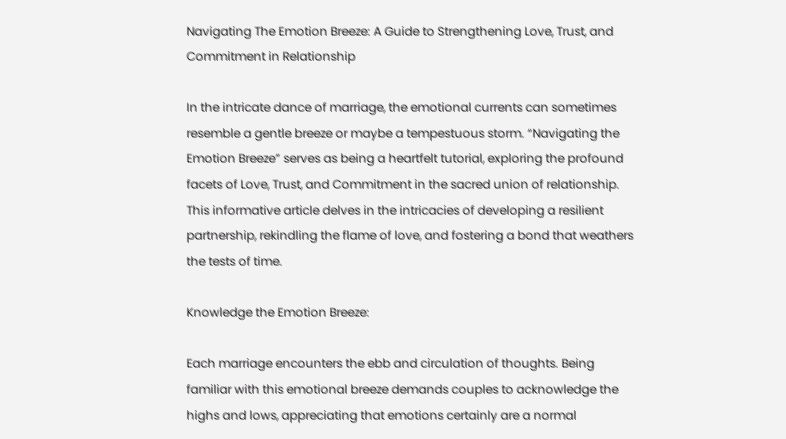Navigating The Emotion Breeze: A Guide to Strengthening Love, Trust, and Commitment in Relationship

In the intricate dance of marriage, the emotional currents can sometimes resemble a gentle breeze or maybe a tempestuous storm. “Navigating the Emotion Breeze” serves as being a heartfelt tutorial, exploring the profound facets of Love, Trust, and Commitment in the sacred union of relationship. This informative article delves in the intricacies of developing a resilient partnership, rekindling the flame of love, and fostering a bond that weathers the tests of time.

Knowledge the Emotion Breeze:

Each marriage encounters the ebb and circulation of thoughts. Being familiar with this emotional breeze demands couples to acknowledge the highs and lows, appreciating that emotions certainly are a normal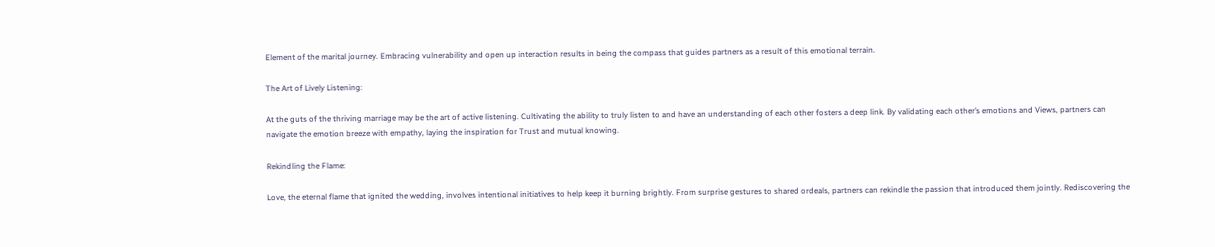Element of the marital journey. Embracing vulnerability and open up interaction results in being the compass that guides partners as a result of this emotional terrain.

The Art of Lively Listening:

At the guts of the thriving marriage may be the art of active listening. Cultivating the ability to truly listen to and have an understanding of each other fosters a deep link. By validating each other’s emotions and Views, partners can navigate the emotion breeze with empathy, laying the inspiration for Trust and mutual knowing.

Rekindling the Flame:

Love, the eternal flame that ignited the wedding, involves intentional initiatives to help keep it burning brightly. From surprise gestures to shared ordeals, partners can rekindle the passion that introduced them jointly. Rediscovering the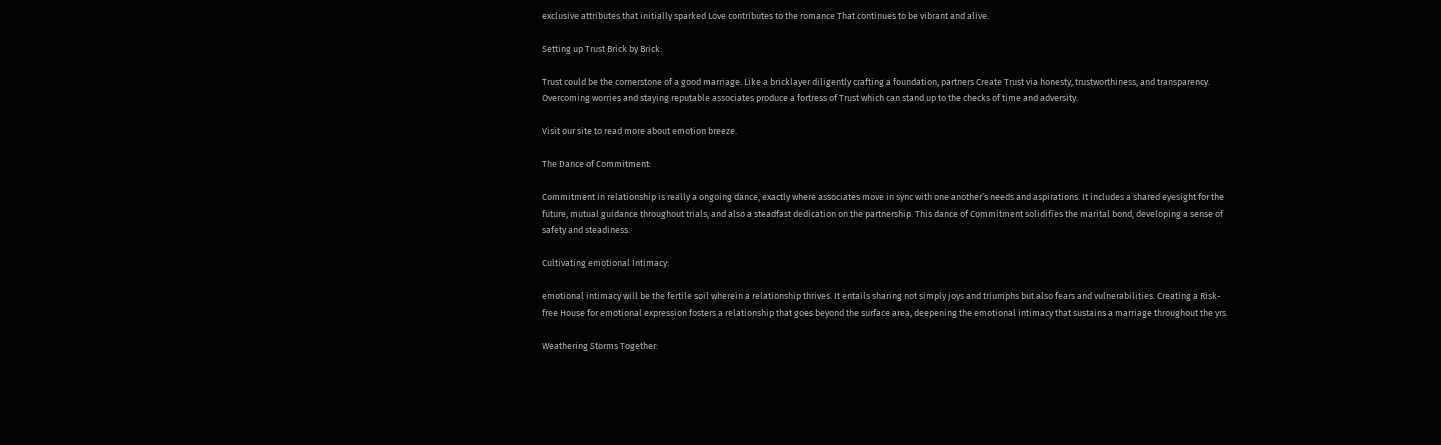exclusive attributes that initially sparked Love contributes to the romance That continues to be vibrant and alive.

Setting up Trust Brick by Brick:

Trust could be the cornerstone of a good marriage. Like a bricklayer diligently crafting a foundation, partners Create Trust via honesty, trustworthiness, and transparency. Overcoming worries and staying reputable associates produce a fortress of Trust which can stand up to the checks of time and adversity.

Visit our site to read more about emotion breeze.

The Dance of Commitment:

Commitment in relationship is really a ongoing dance, exactly where associates move in sync with one another’s needs and aspirations. It includes a shared eyesight for the future, mutual guidance throughout trials, and also a steadfast dedication on the partnership. This dance of Commitment solidifies the marital bond, developing a sense of safety and steadiness.

Cultivating emotional Intimacy:

emotional intimacy will be the fertile soil wherein a relationship thrives. It entails sharing not simply joys and triumphs but also fears and vulnerabilities. Creating a Risk-free House for emotional expression fosters a relationship that goes beyond the surface area, deepening the emotional intimacy that sustains a marriage throughout the yrs.

Weathering Storms Together: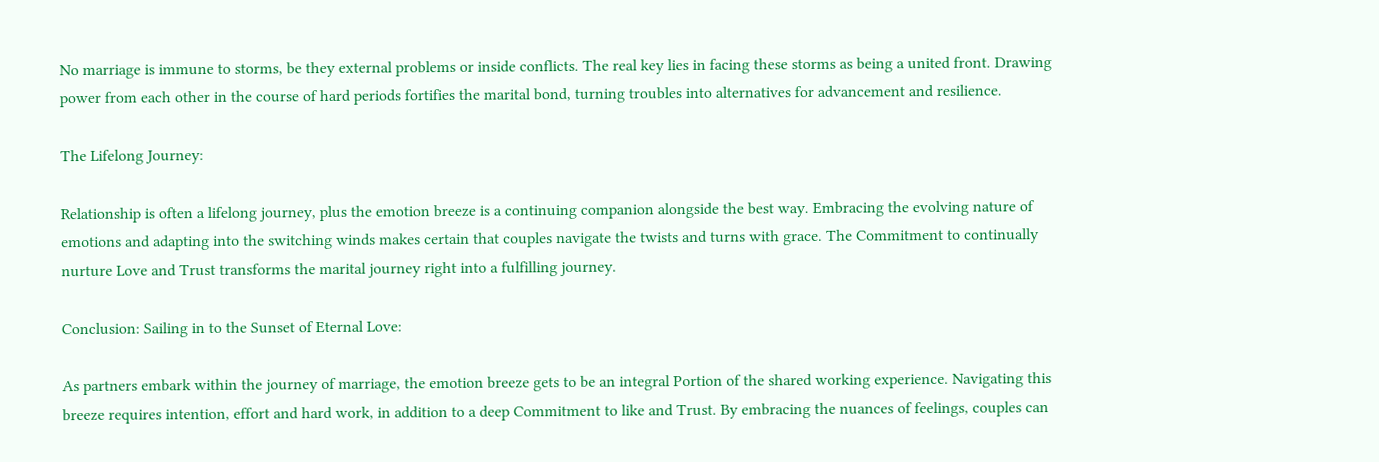No marriage is immune to storms, be they external problems or inside conflicts. The real key lies in facing these storms as being a united front. Drawing power from each other in the course of hard periods fortifies the marital bond, turning troubles into alternatives for advancement and resilience.

The Lifelong Journey:

Relationship is often a lifelong journey, plus the emotion breeze is a continuing companion alongside the best way. Embracing the evolving nature of emotions and adapting into the switching winds makes certain that couples navigate the twists and turns with grace. The Commitment to continually nurture Love and Trust transforms the marital journey right into a fulfilling journey.

Conclusion: Sailing in to the Sunset of Eternal Love:

As partners embark within the journey of marriage, the emotion breeze gets to be an integral Portion of the shared working experience. Navigating this breeze requires intention, effort and hard work, in addition to a deep Commitment to like and Trust. By embracing the nuances of feelings, couples can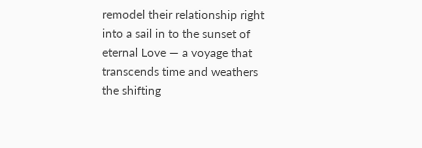remodel their relationship right into a sail in to the sunset of eternal Love — a voyage that transcends time and weathers the shifting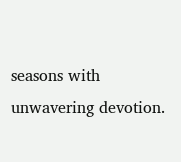seasons with unwavering devotion.